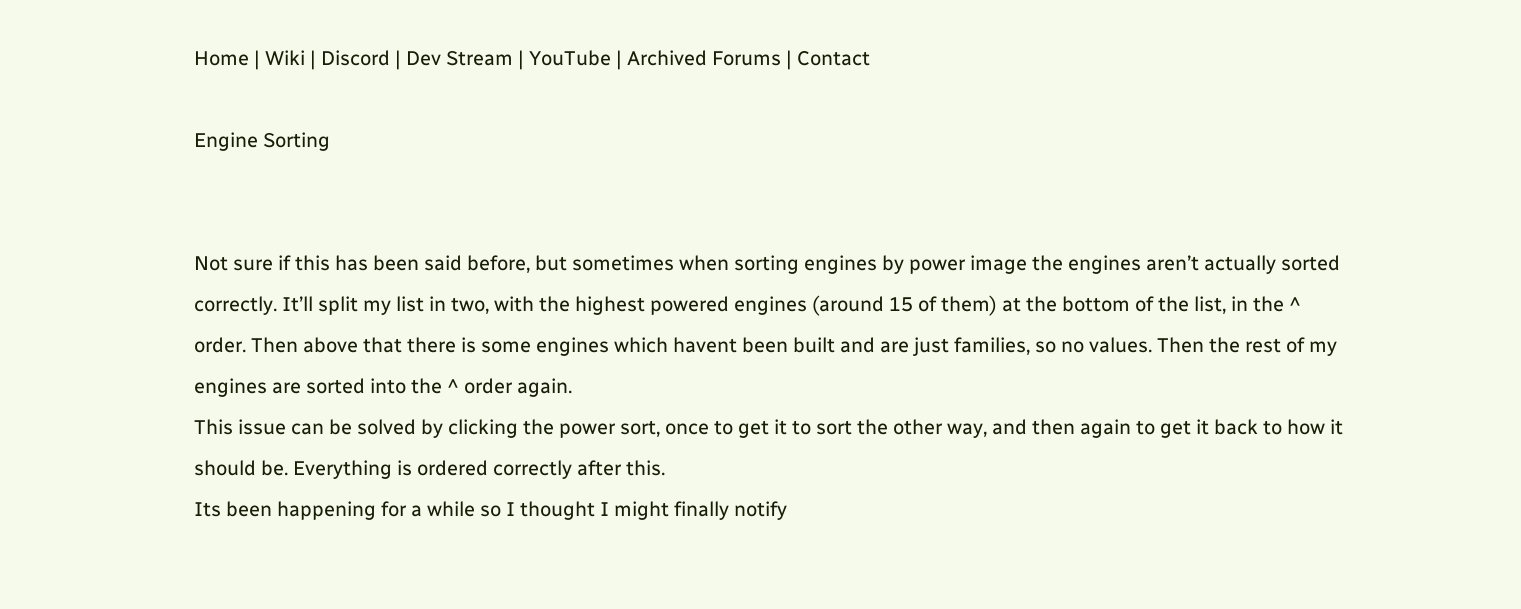Home | Wiki | Discord | Dev Stream | YouTube | Archived Forums | Contact

Engine Sorting


Not sure if this has been said before, but sometimes when sorting engines by power image the engines aren’t actually sorted correctly. It’ll split my list in two, with the highest powered engines (around 15 of them) at the bottom of the list, in the ^ order. Then above that there is some engines which havent been built and are just families, so no values. Then the rest of my engines are sorted into the ^ order again.
This issue can be solved by clicking the power sort, once to get it to sort the other way, and then again to get it back to how it should be. Everything is ordered correctly after this.
Its been happening for a while so I thought I might finally notify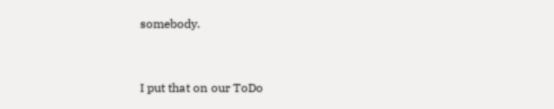somebody.


I put that on our ToDo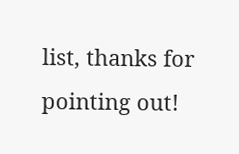list, thanks for pointing out!